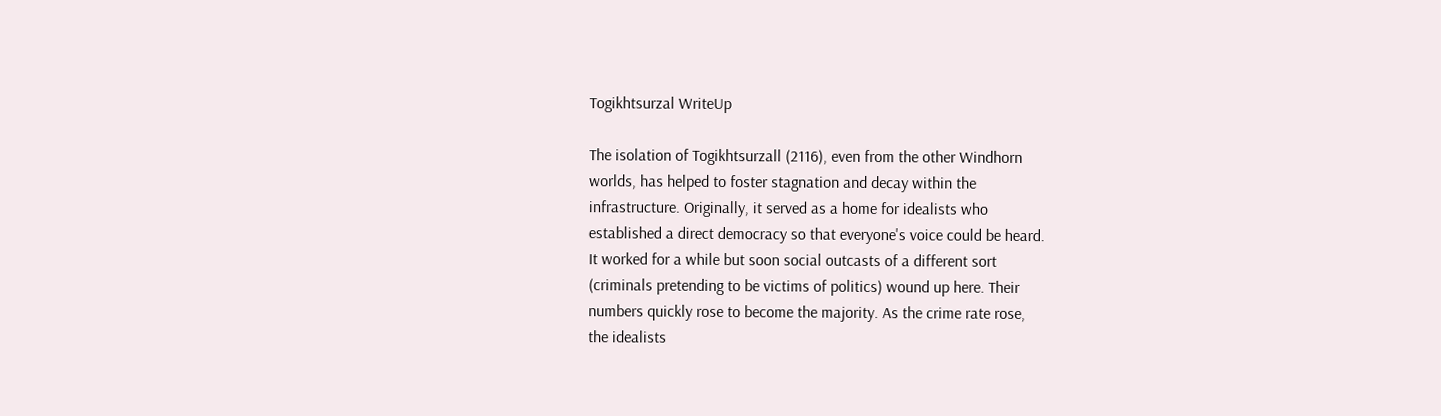Togikhtsurzal WriteUp

The isolation of Togikhtsurzall (2116), even from the other Windhorn
worlds, has helped to foster stagnation and decay within the
infrastructure. Originally, it served as a home for idealists who
established a direct democracy so that everyone's voice could be heard.
It worked for a while but soon social outcasts of a different sort
(criminals pretending to be victims of politics) wound up here. Their
numbers quickly rose to become the majority. As the crime rate rose,
the idealists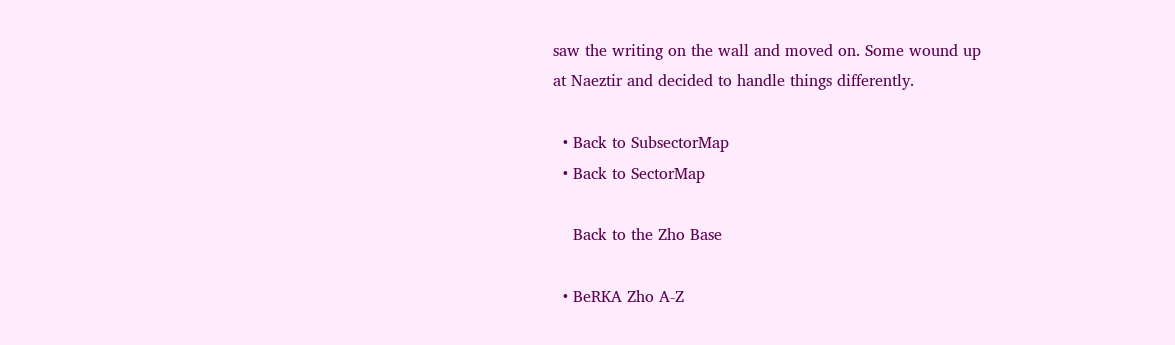saw the writing on the wall and moved on. Some wound up
at Naeztir and decided to handle things differently.

  • Back to SubsectorMap
  • Back to SectorMap

    Back to the Zho Base

  • BeRKA Zho A-Z